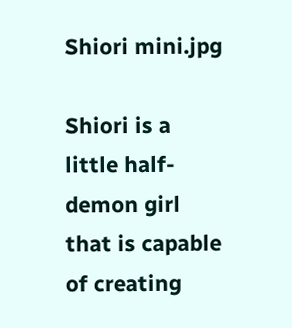Shiori mini.jpg

Shiori is a little half-demon girl that is capable of creating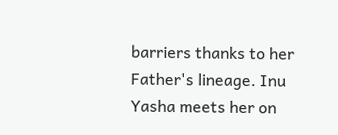barriers thanks to her Father's lineage. Inu Yasha meets her on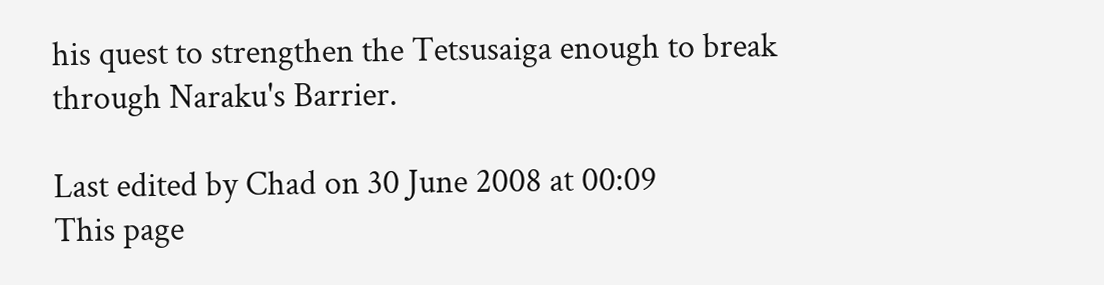his quest to strengthen the Tetsusaiga enough to break through Naraku's Barrier.

Last edited by Chad on 30 June 2008 at 00:09
This page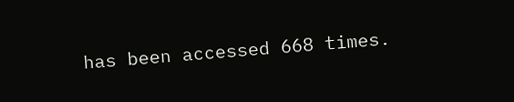has been accessed 668 times.